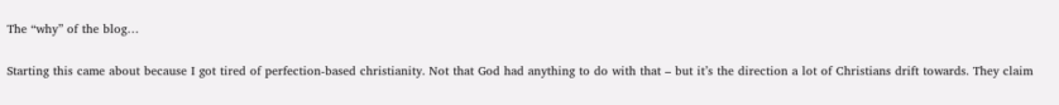The “why” of the blog…

Starting this came about because I got tired of perfection-based christianity. Not that God had anything to do with that – but it’s the direction a lot of Christians drift towards. They claim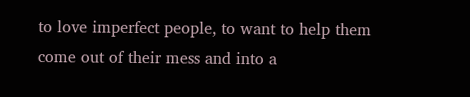to love imperfect people, to want to help them come out of their mess and into a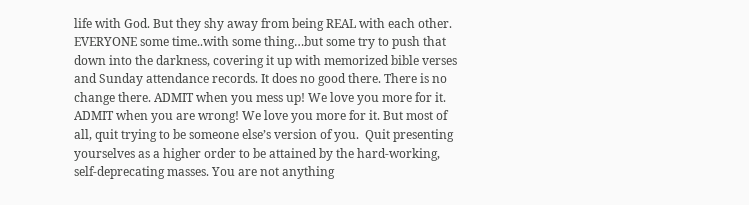life with God. But they shy away from being REAL with each other. EVERYONE some time..with some thing…but some try to push that down into the darkness, covering it up with memorized bible verses and Sunday attendance records. It does no good there. There is no change there. ADMIT when you mess up! We love you more for it. ADMIT when you are wrong! We love you more for it. But most of all, quit trying to be someone else’s version of you.  Quit presenting yourselves as a higher order to be attained by the hard-working, self-deprecating masses. You are not anything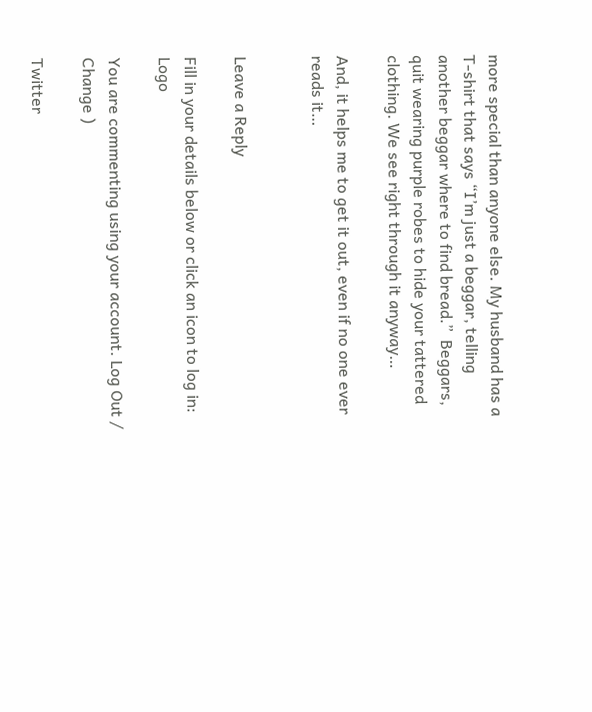more special than anyone else. My husband has a T-shirt that says “I’m just a beggar, telling another beggar where to find bread.”  Beggars, quit wearing purple robes to hide your tattered clothing. We see right through it anyway…

And, it helps me to get it out, even if no one ever reads it…


Leave a Reply

Fill in your details below or click an icon to log in: Logo

You are commenting using your account. Log Out / Change )

Twitter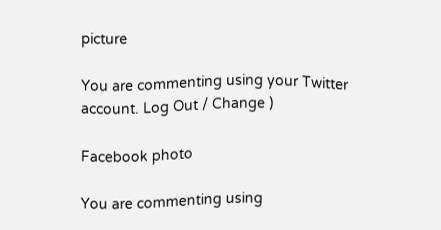picture

You are commenting using your Twitter account. Log Out / Change )

Facebook photo

You are commenting using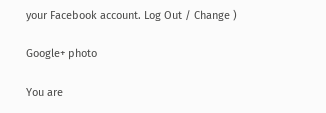your Facebook account. Log Out / Change )

Google+ photo

You are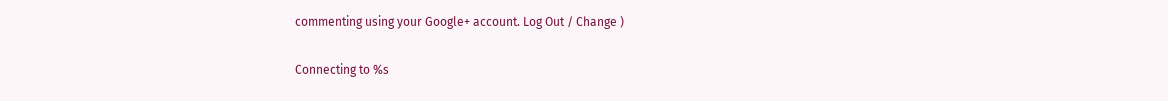commenting using your Google+ account. Log Out / Change )

Connecting to %s